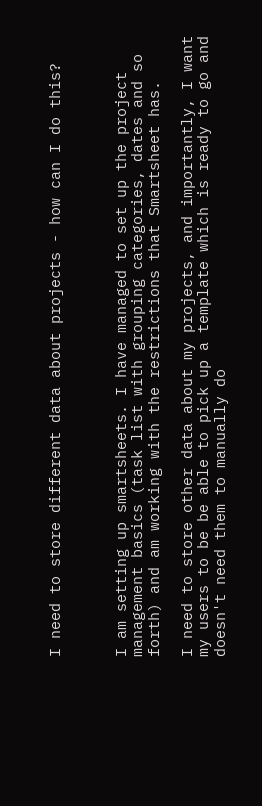I need to store different data about projects - how can I do this?



I am setting up smartsheets. I have managed to set up the project management basics (task list with grouping categories, dates and so forth) and am working with the restrictions that Smartsheet has.

I need to store other data about my projects, and importantly, I want my users to be be able to pick up a template which is ready to go and doesn't need them to manually do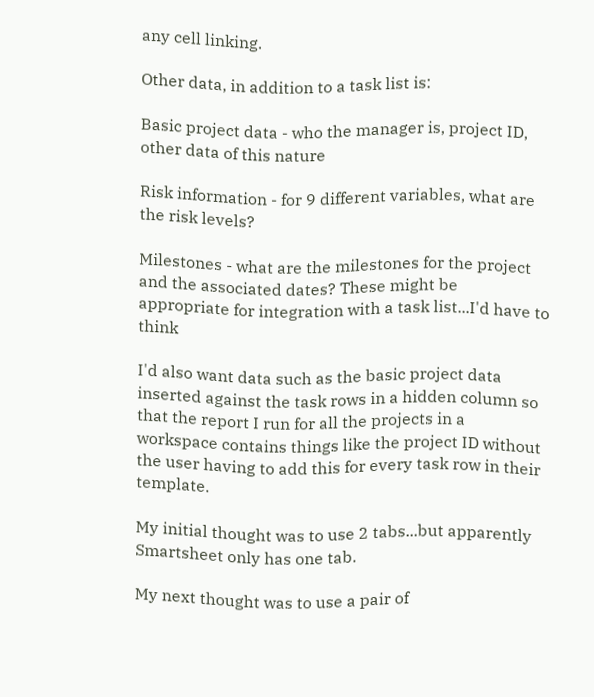any cell linking.

Other data, in addition to a task list is:

Basic project data - who the manager is, project ID, other data of this nature

Risk information - for 9 different variables, what are the risk levels?

Milestones - what are the milestones for the project and the associated dates? These might be appropriate for integration with a task list...I'd have to think

I'd also want data such as the basic project data inserted against the task rows in a hidden column so that the report I run for all the projects in a workspace contains things like the project ID without the user having to add this for every task row in their template.

My initial thought was to use 2 tabs...but apparently Smartsheet only has one tab.

My next thought was to use a pair of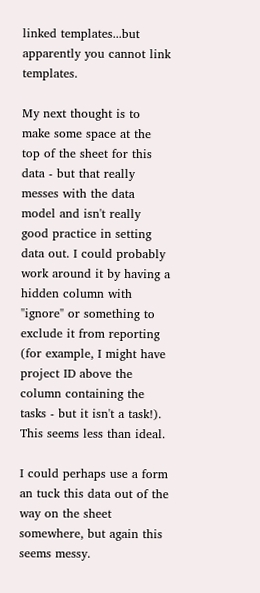linked templates...but apparently you cannot link templates.

My next thought is to make some space at the top of the sheet for this data - but that really messes with the data model and isn't really good practice in setting data out. I could probably work around it by having a hidden column with "ignore" or something to exclude it from reporting (for example, I might have project ID above the column containing the tasks - but it isn't a task!). This seems less than ideal.

I could perhaps use a form an tuck this data out of the way on the sheet somewhere, but again this seems messy.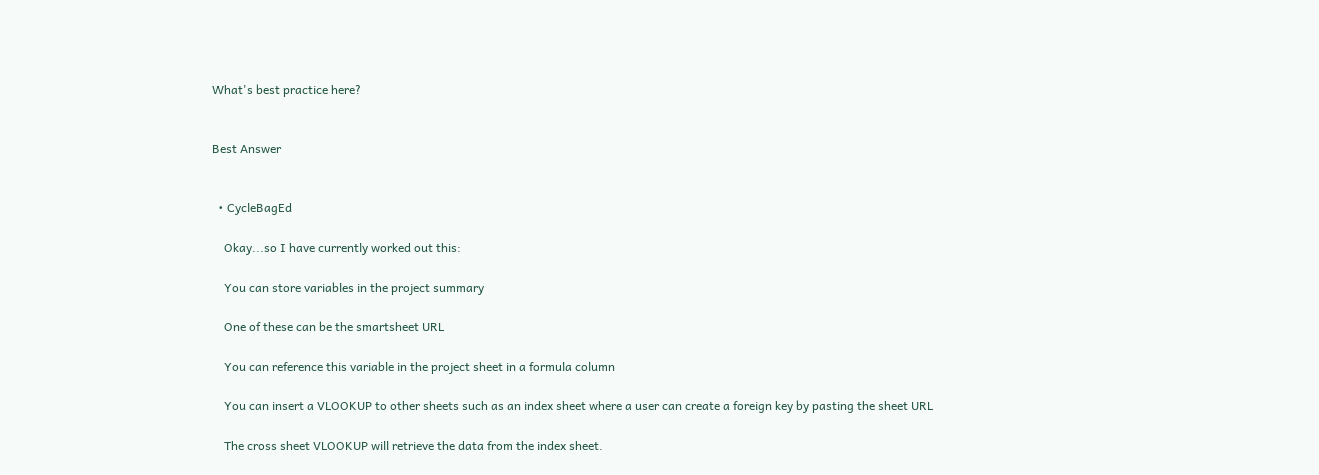What's best practice here?


Best Answer


  • CycleBagEd

    Okay...so I have currently worked out this:

    You can store variables in the project summary

    One of these can be the smartsheet URL

    You can reference this variable in the project sheet in a formula column

    You can insert a VLOOKUP to other sheets such as an index sheet where a user can create a foreign key by pasting the sheet URL

    The cross sheet VLOOKUP will retrieve the data from the index sheet.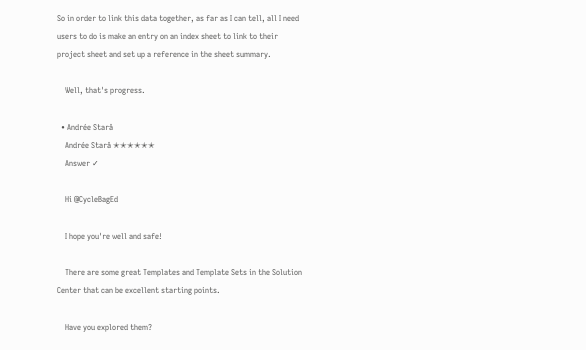So in order to link this data together, as far as I can tell, all I need users to do is make an entry on an index sheet to link to their project sheet and set up a reference in the sheet summary.

    Well, that's progress.

  • Andrée Starå
    Andrée Starå ✭✭✭✭✭✭
    Answer ✓

    Hi @CycleBagEd

    I hope you're well and safe!

    There are some great Templates and Template Sets in the Solution Center that can be excellent starting points.

    Have you explored them?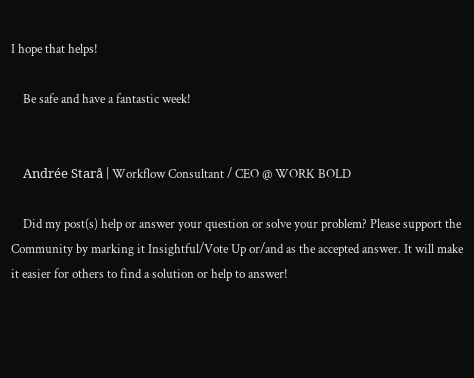I hope that helps!

    Be safe and have a fantastic week!


    Andrée Starå | Workflow Consultant / CEO @ WORK BOLD

    Did my post(s) help or answer your question or solve your problem? Please support the Community by marking it Insightful/Vote Up or/and as the accepted answer. It will make it easier for others to find a solution or help to answer!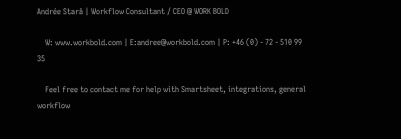Andrée Starå | Workflow Consultant / CEO @ WORK BOLD

    W: www.workbold.com | E:andree@workbold.com | P: +46 (0) - 72 - 510 99 35

    Feel free to contact me for help with Smartsheet, integrations, general workflow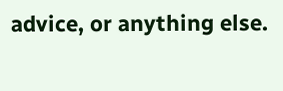advice, or anything else.